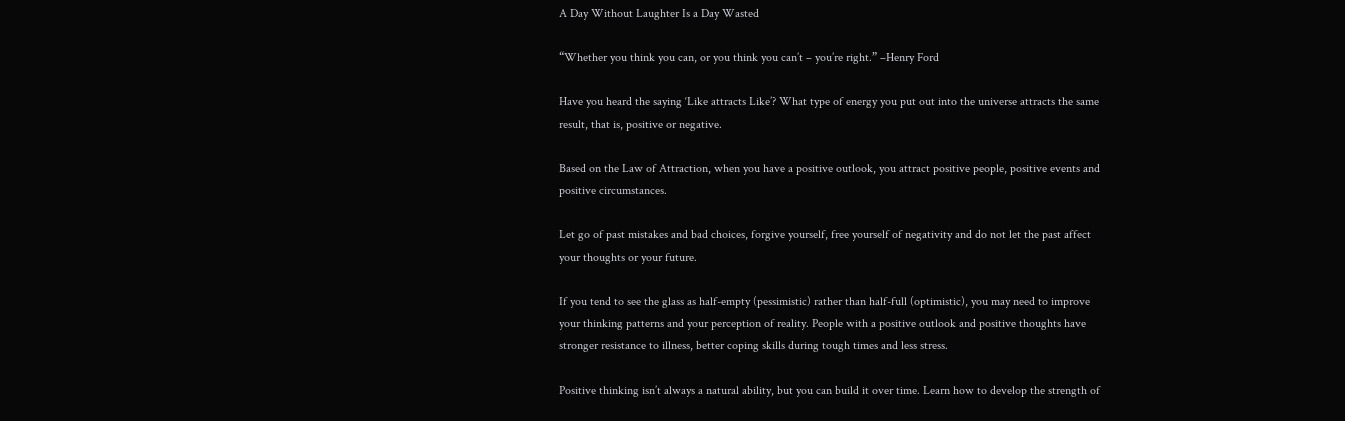A Day Without Laughter Is a Day Wasted

“Whether you think you can, or you think you can’t – you’re right.” –Henry Ford

Have you heard the saying ‘Like attracts Like’? What type of energy you put out into the universe attracts the same result, that is, positive or negative.

Based on the Law of Attraction, when you have a positive outlook, you attract positive people, positive events and positive circumstances.

Let go of past mistakes and bad choices, forgive yourself, free yourself of negativity and do not let the past affect your thoughts or your future.

If you tend to see the glass as half-empty (pessimistic) rather than half-full (optimistic), you may need to improve your thinking patterns and your perception of reality. People with a positive outlook and positive thoughts have stronger resistance to illness, better coping skills during tough times and less stress.

Positive thinking isn’t always a natural ability, but you can build it over time. Learn how to develop the strength of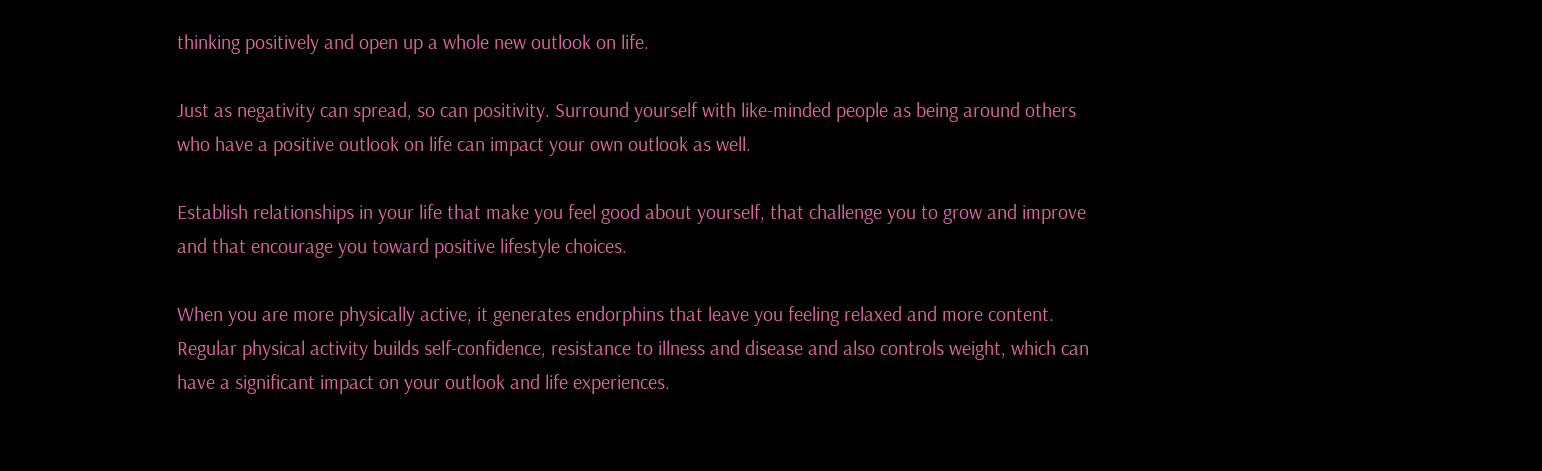thinking positively and open up a whole new outlook on life.

Just as negativity can spread, so can positivity. Surround yourself with like-minded people as being around others who have a positive outlook on life can impact your own outlook as well.

Establish relationships in your life that make you feel good about yourself, that challenge you to grow and improve and that encourage you toward positive lifestyle choices.

When you are more physically active, it generates endorphins that leave you feeling relaxed and more content. Regular physical activity builds self-confidence, resistance to illness and disease and also controls weight, which can have a significant impact on your outlook and life experiences.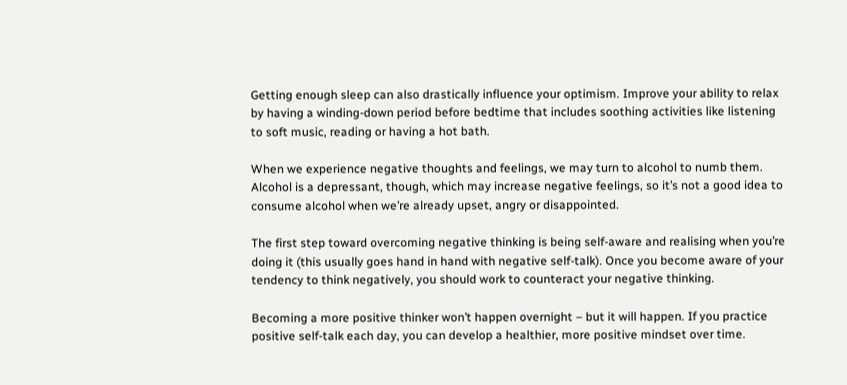Getting enough sleep can also drastically influence your optimism. Improve your ability to relax by having a winding-down period before bedtime that includes soothing activities like listening to soft music, reading or having a hot bath.

When we experience negative thoughts and feelings, we may turn to alcohol to numb them. Alcohol is a depressant, though, which may increase negative feelings, so it’s not a good idea to consume alcohol when we’re already upset, angry or disappointed.

The first step toward overcoming negative thinking is being self-aware and realising when you’re doing it (this usually goes hand in hand with negative self-talk). Once you become aware of your tendency to think negatively, you should work to counteract your negative thinking.

Becoming a more positive thinker won’t happen overnight – but it will happen. If you practice positive self-talk each day, you can develop a healthier, more positive mindset over time.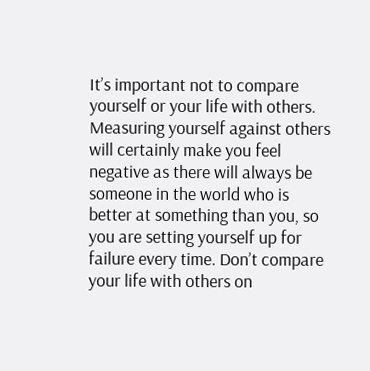It’s important not to compare yourself or your life with others. Measuring yourself against others will certainly make you feel negative as there will always be someone in the world who is better at something than you, so you are setting yourself up for failure every time. Don’t compare your life with others on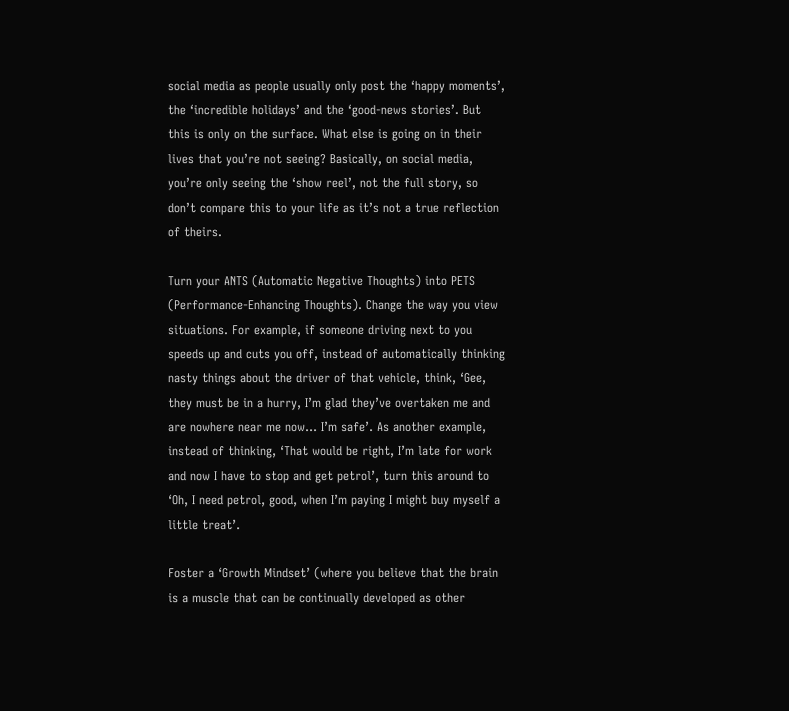social media as people usually only post the ‘happy moments’, the ‘incredible holidays’ and the ‘good-news stories’. But this is only on the surface. What else is going on in their lives that you’re not seeing? Basically, on social media, you’re only seeing the ‘show reel’, not the full story, so don’t compare this to your life as it’s not a true reflection of theirs.

Turn your ANTS (Automatic Negative Thoughts) into PETS (Performance-Enhancing Thoughts). Change the way you view situations. For example, if someone driving next to you speeds up and cuts you off, instead of automatically thinking nasty things about the driver of that vehicle, think, ‘Gee, they must be in a hurry, I’m glad they’ve overtaken me and are nowhere near me now… I’m safe’. As another example, instead of thinking, ‘That would be right, I’m late for work and now I have to stop and get petrol’, turn this around to ‘Oh, I need petrol, good, when I’m paying I might buy myself a little treat’.

Foster a ‘Growth Mindset’ (where you believe that the brain is a muscle that can be continually developed as other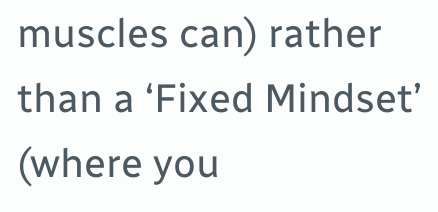muscles can) rather than a ‘Fixed Mindset’ (where you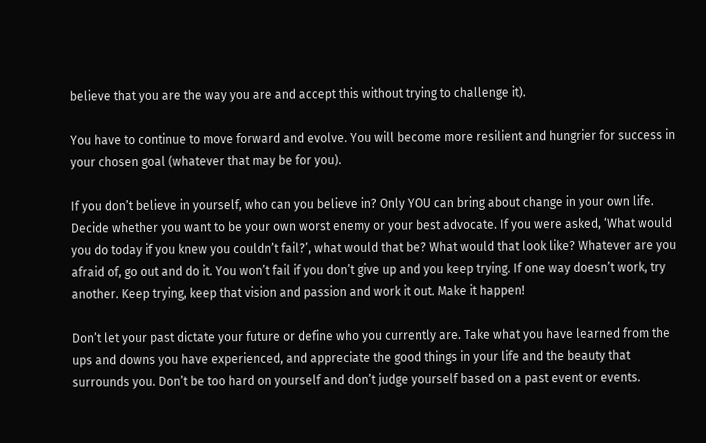believe that you are the way you are and accept this without trying to challenge it).

You have to continue to move forward and evolve. You will become more resilient and hungrier for success in your chosen goal (whatever that may be for you).

If you don’t believe in yourself, who can you believe in? Only YOU can bring about change in your own life. Decide whether you want to be your own worst enemy or your best advocate. If you were asked, ‘What would you do today if you knew you couldn’t fail?’, what would that be? What would that look like? Whatever are you afraid of, go out and do it. You won’t fail if you don’t give up and you keep trying. If one way doesn’t work, try another. Keep trying, keep that vision and passion and work it out. Make it happen!

Don’t let your past dictate your future or define who you currently are. Take what you have learned from the ups and downs you have experienced, and appreciate the good things in your life and the beauty that surrounds you. Don’t be too hard on yourself and don’t judge yourself based on a past event or events.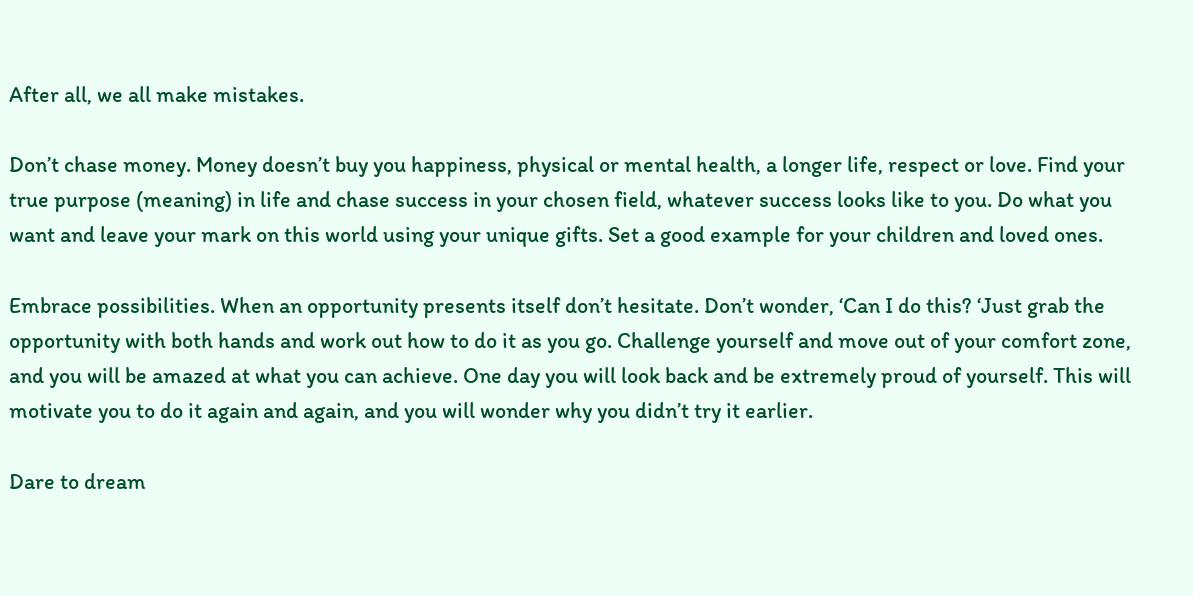After all, we all make mistakes.

Don’t chase money. Money doesn’t buy you happiness, physical or mental health, a longer life, respect or love. Find your true purpose (meaning) in life and chase success in your chosen field, whatever success looks like to you. Do what you want and leave your mark on this world using your unique gifts. Set a good example for your children and loved ones.

Embrace possibilities. When an opportunity presents itself don’t hesitate. Don’t wonder, ‘Can I do this? ‘Just grab the opportunity with both hands and work out how to do it as you go. Challenge yourself and move out of your comfort zone, and you will be amazed at what you can achieve. One day you will look back and be extremely proud of yourself. This will motivate you to do it again and again, and you will wonder why you didn’t try it earlier.

Dare to dream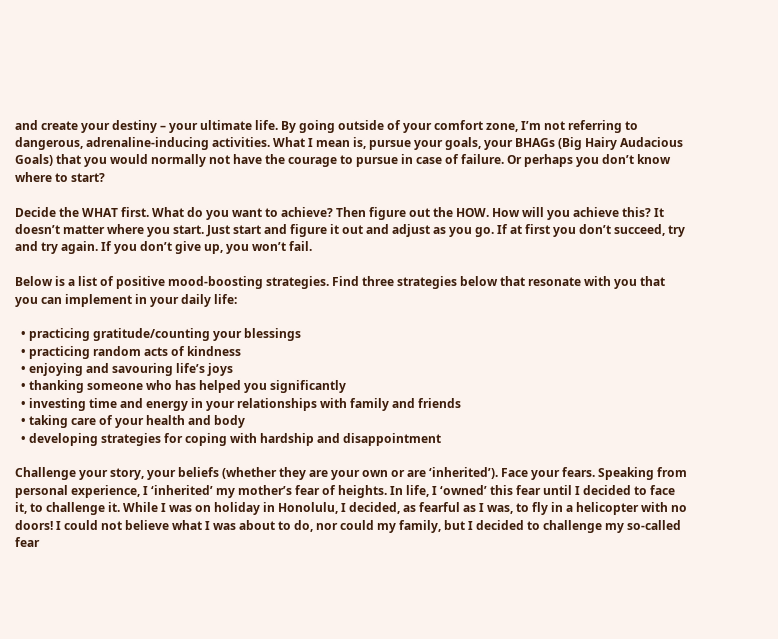and create your destiny – your ultimate life. By going outside of your comfort zone, I’m not referring to dangerous, adrenaline-inducing activities. What I mean is, pursue your goals, your BHAGs (Big Hairy Audacious Goals) that you would normally not have the courage to pursue in case of failure. Or perhaps you don’t know where to start?

Decide the WHAT first. What do you want to achieve? Then figure out the HOW. How will you achieve this? It doesn’t matter where you start. Just start and figure it out and adjust as you go. If at first you don’t succeed, try and try again. If you don’t give up, you won’t fail.

Below is a list of positive mood-boosting strategies. Find three strategies below that resonate with you that you can implement in your daily life:

  • practicing gratitude/counting your blessings
  • practicing random acts of kindness
  • enjoying and savouring life’s joys
  • thanking someone who has helped you significantly
  • investing time and energy in your relationships with family and friends
  • taking care of your health and body
  • developing strategies for coping with hardship and disappointment

Challenge your story, your beliefs (whether they are your own or are ‘inherited’). Face your fears. Speaking from personal experience, I ‘inherited’ my mother’s fear of heights. In life, I ‘owned’ this fear until I decided to face it, to challenge it. While I was on holiday in Honolulu, I decided, as fearful as I was, to fly in a helicopter with no doors! I could not believe what I was about to do, nor could my family, but I decided to challenge my so-called fear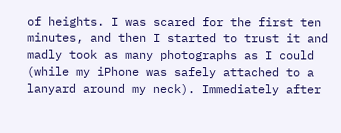of heights. I was scared for the first ten minutes, and then I started to trust it and madly took as many photographs as I could (while my iPhone was safely attached to a lanyard around my neck). Immediately after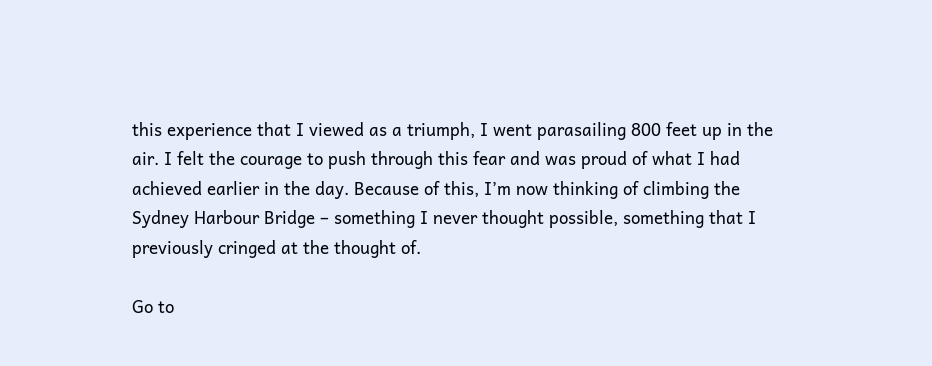this experience that I viewed as a triumph, I went parasailing 800 feet up in the air. I felt the courage to push through this fear and was proud of what I had achieved earlier in the day. Because of this, I’m now thinking of climbing the Sydney Harbour Bridge – something I never thought possible, something that I previously cringed at the thought of.

Go to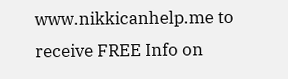www.nikkicanhelp.me to receive FREE Info on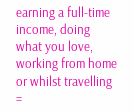earning a full-time income, doing what you love, working from home or whilst travelling =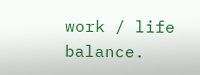work / life balance.